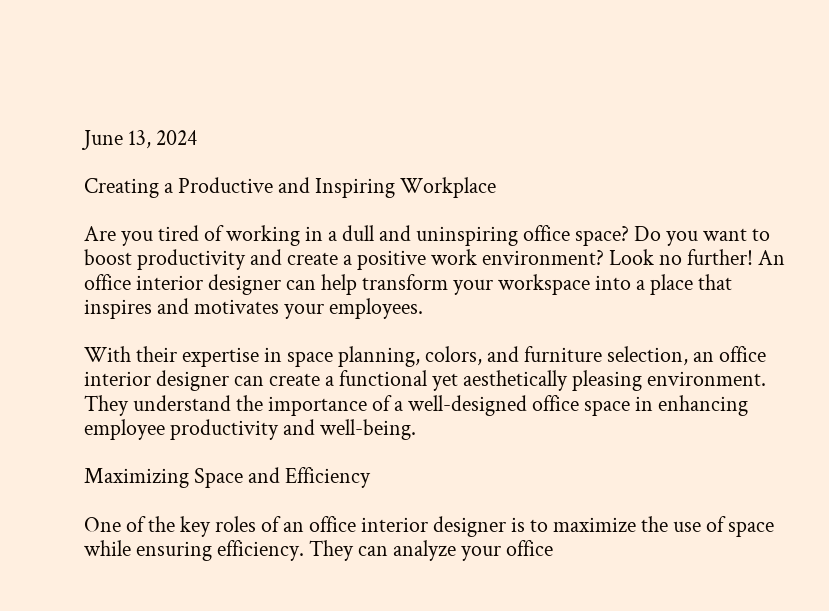June 13, 2024

Creating a Productive and Inspiring Workplace

Are you tired of working in a dull and uninspiring office space? Do you want to boost productivity and create a positive work environment? Look no further! An office interior designer can help transform your workspace into a place that inspires and motivates your employees.

With their expertise in space planning, colors, and furniture selection, an office interior designer can create a functional yet aesthetically pleasing environment. They understand the importance of a well-designed office space in enhancing employee productivity and well-being.

Maximizing Space and Efficiency

One of the key roles of an office interior designer is to maximize the use of space while ensuring efficiency. They can analyze your office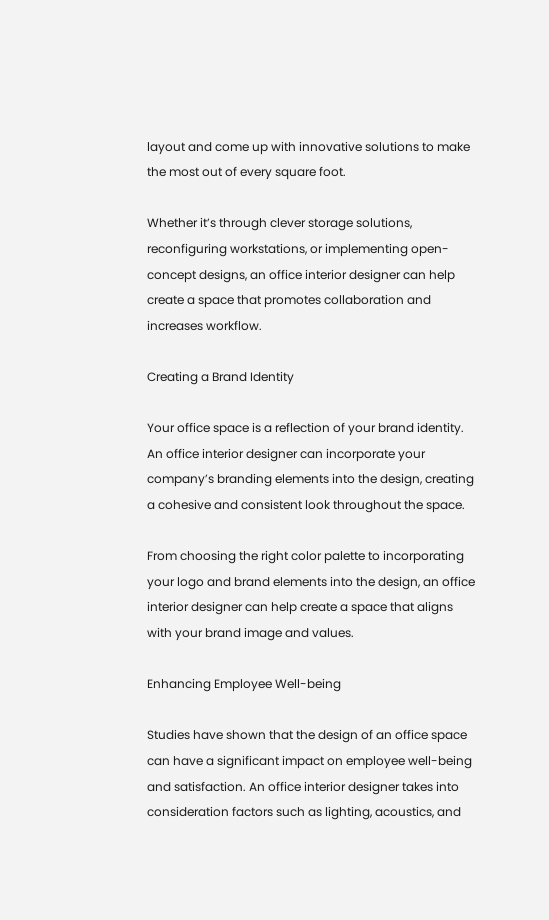layout and come up with innovative solutions to make the most out of every square foot.

Whether it’s through clever storage solutions, reconfiguring workstations, or implementing open-concept designs, an office interior designer can help create a space that promotes collaboration and increases workflow.

Creating a Brand Identity

Your office space is a reflection of your brand identity. An office interior designer can incorporate your company’s branding elements into the design, creating a cohesive and consistent look throughout the space.

From choosing the right color palette to incorporating your logo and brand elements into the design, an office interior designer can help create a space that aligns with your brand image and values.

Enhancing Employee Well-being

Studies have shown that the design of an office space can have a significant impact on employee well-being and satisfaction. An office interior designer takes into consideration factors such as lighting, acoustics, and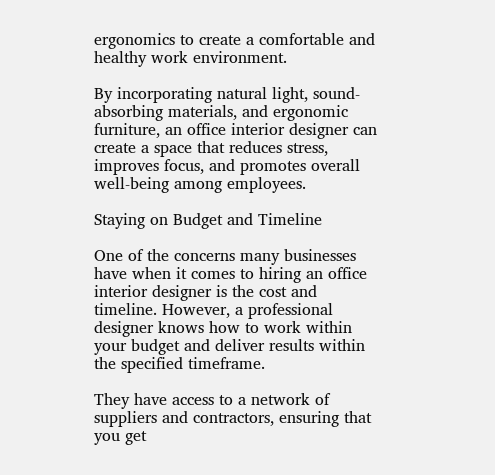ergonomics to create a comfortable and healthy work environment.

By incorporating natural light, sound-absorbing materials, and ergonomic furniture, an office interior designer can create a space that reduces stress, improves focus, and promotes overall well-being among employees.

Staying on Budget and Timeline

One of the concerns many businesses have when it comes to hiring an office interior designer is the cost and timeline. However, a professional designer knows how to work within your budget and deliver results within the specified timeframe.

They have access to a network of suppliers and contractors, ensuring that you get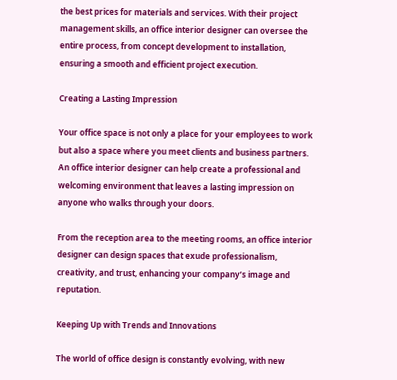the best prices for materials and services. With their project management skills, an office interior designer can oversee the entire process, from concept development to installation, ensuring a smooth and efficient project execution.

Creating a Lasting Impression

Your office space is not only a place for your employees to work but also a space where you meet clients and business partners. An office interior designer can help create a professional and welcoming environment that leaves a lasting impression on anyone who walks through your doors.

From the reception area to the meeting rooms, an office interior designer can design spaces that exude professionalism, creativity, and trust, enhancing your company’s image and reputation.

Keeping Up with Trends and Innovations

The world of office design is constantly evolving, with new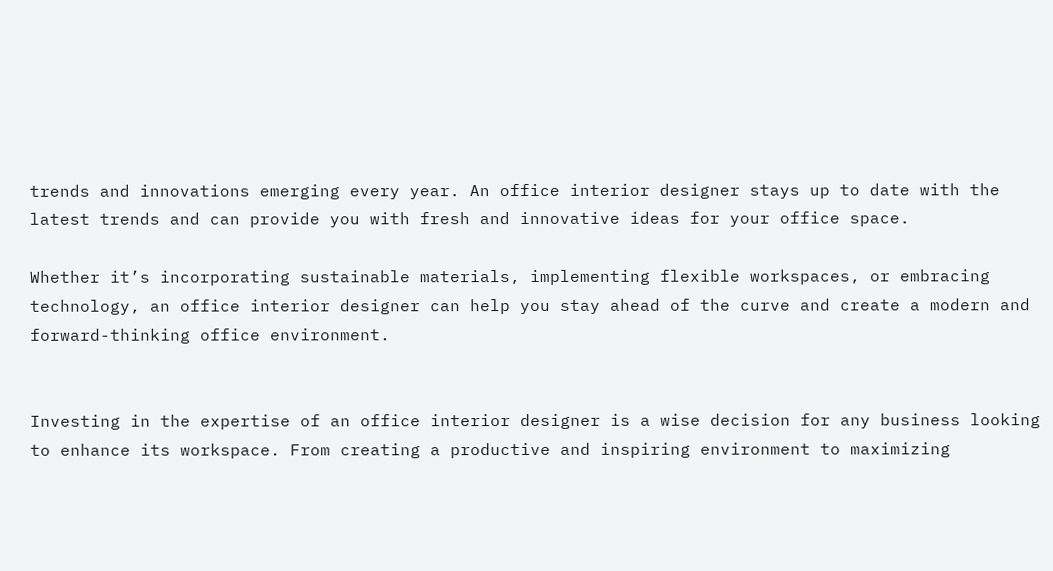trends and innovations emerging every year. An office interior designer stays up to date with the latest trends and can provide you with fresh and innovative ideas for your office space.

Whether it’s incorporating sustainable materials, implementing flexible workspaces, or embracing technology, an office interior designer can help you stay ahead of the curve and create a modern and forward-thinking office environment.


Investing in the expertise of an office interior designer is a wise decision for any business looking to enhance its workspace. From creating a productive and inspiring environment to maximizing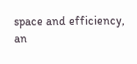space and efficiency, an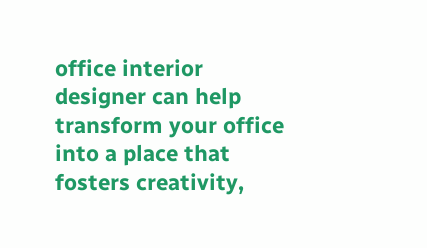office interior designer can help transform your office into a place that fosters creativity,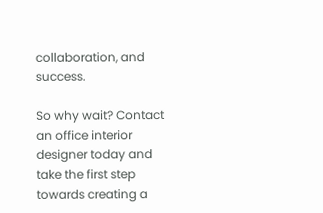collaboration, and success.

So why wait? Contact an office interior designer today and take the first step towards creating a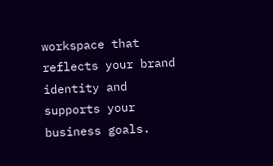workspace that reflects your brand identity and supports your business goals.